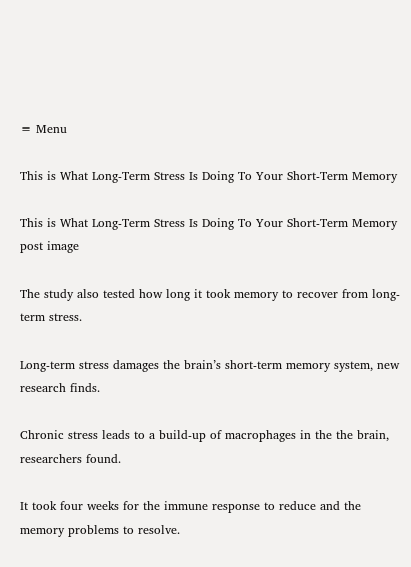≡ Menu

This is What Long-Term Stress Is Doing To Your Short-Term Memory

This is What Long-Term Stress Is Doing To Your Short-Term Memory post image

The study also tested how long it took memory to recover from long-term stress.

Long-term stress damages the brain’s short-term memory system, new research finds.

Chronic stress leads to a build-up of macrophages in the the brain, researchers found.

It took four weeks for the immune response to reduce and the memory problems to resolve.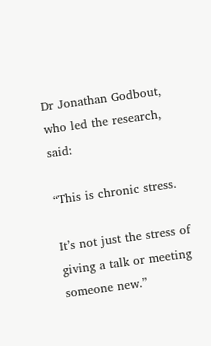Dr Jonathan Godbout, who led the research, said:

“This is chronic stress.

It’s not just the stress of giving a talk or meeting someone new.”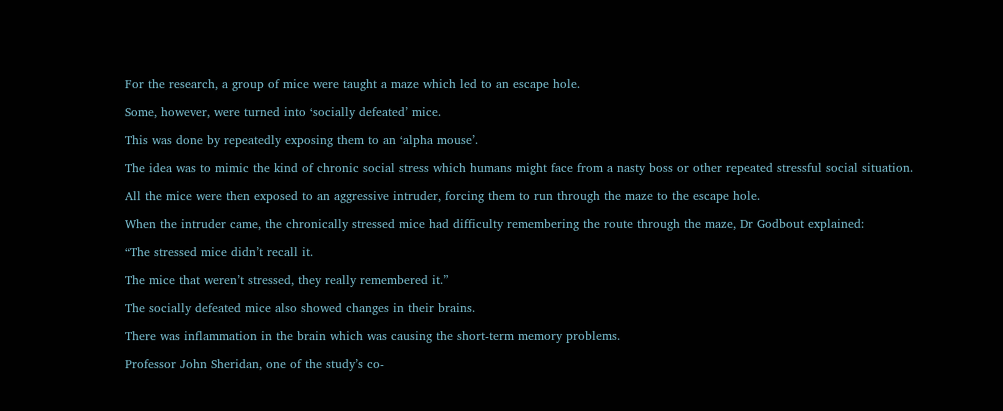For the research, a group of mice were taught a maze which led to an escape hole.

Some, however, were turned into ‘socially defeated’ mice.

This was done by repeatedly exposing them to an ‘alpha mouse’.

The idea was to mimic the kind of chronic social stress which humans might face from a nasty boss or other repeated stressful social situation.

All the mice were then exposed to an aggressive intruder, forcing them to run through the maze to the escape hole.

When the intruder came, the chronically stressed mice had difficulty remembering the route through the maze, Dr Godbout explained:

“The stressed mice didn’t recall it.

The mice that weren’t stressed, they really remembered it.”

The socially defeated mice also showed changes in their brains.

There was inflammation in the brain which was causing the short-term memory problems.

Professor John Sheridan, one of the study’s co-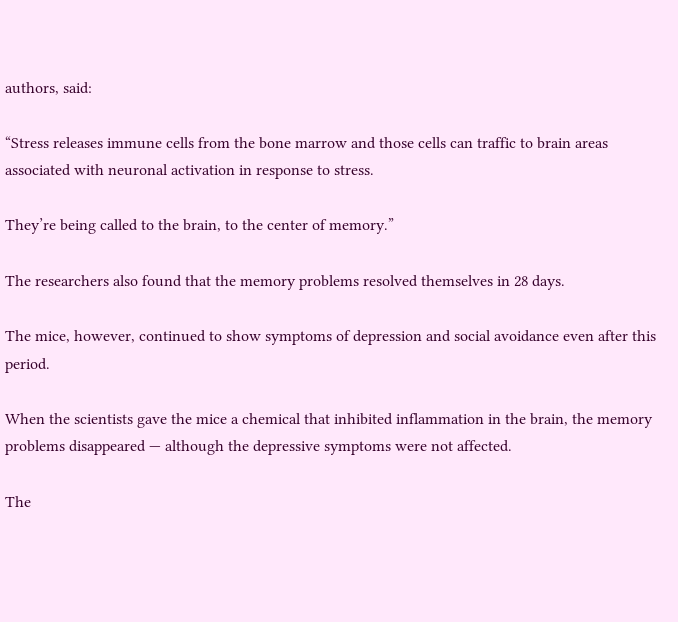authors, said:

“Stress releases immune cells from the bone marrow and those cells can traffic to brain areas associated with neuronal activation in response to stress.

They’re being called to the brain, to the center of memory.”

The researchers also found that the memory problems resolved themselves in 28 days.

The mice, however, continued to show symptoms of depression and social avoidance even after this period.

When the scientists gave the mice a chemical that inhibited inflammation in the brain, the memory problems disappeared — although the depressive symptoms were not affected.

The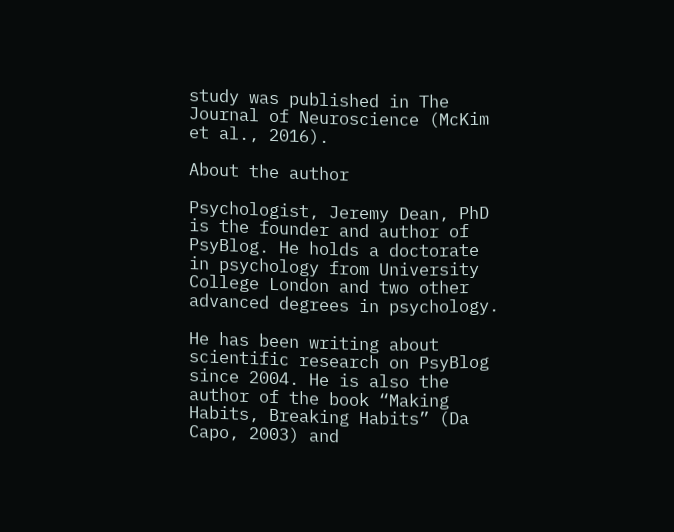study was published in The Journal of Neuroscience (McKim et al., 2016).

About the author

Psychologist, Jeremy Dean, PhD is the founder and author of PsyBlog. He holds a doctorate in psychology from University College London and two other advanced degrees in psychology.

He has been writing about scientific research on PsyBlog since 2004. He is also the author of the book “Making Habits, Breaking Habits” (Da Capo, 2003) and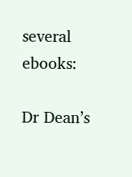several ebooks:

Dr Dean’s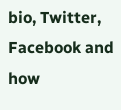bio, Twitter, Facebook and how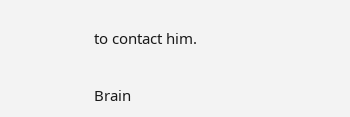to contact him.

Brain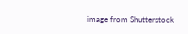image from Shutterstock